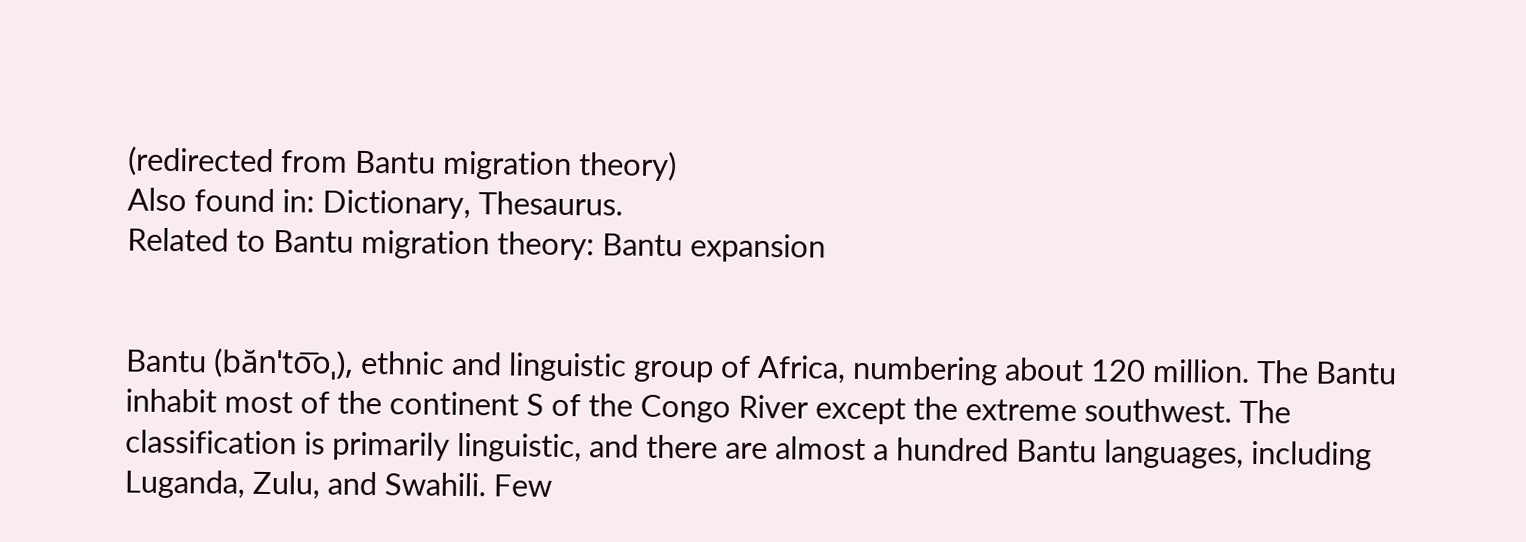(redirected from Bantu migration theory)
Also found in: Dictionary, Thesaurus.
Related to Bantu migration theory: Bantu expansion


Bantu (bănˈto͞oˌ), ethnic and linguistic group of Africa, numbering about 120 million. The Bantu inhabit most of the continent S of the Congo River except the extreme southwest. The classification is primarily linguistic, and there are almost a hundred Bantu languages, including Luganda, Zulu, and Swahili. Few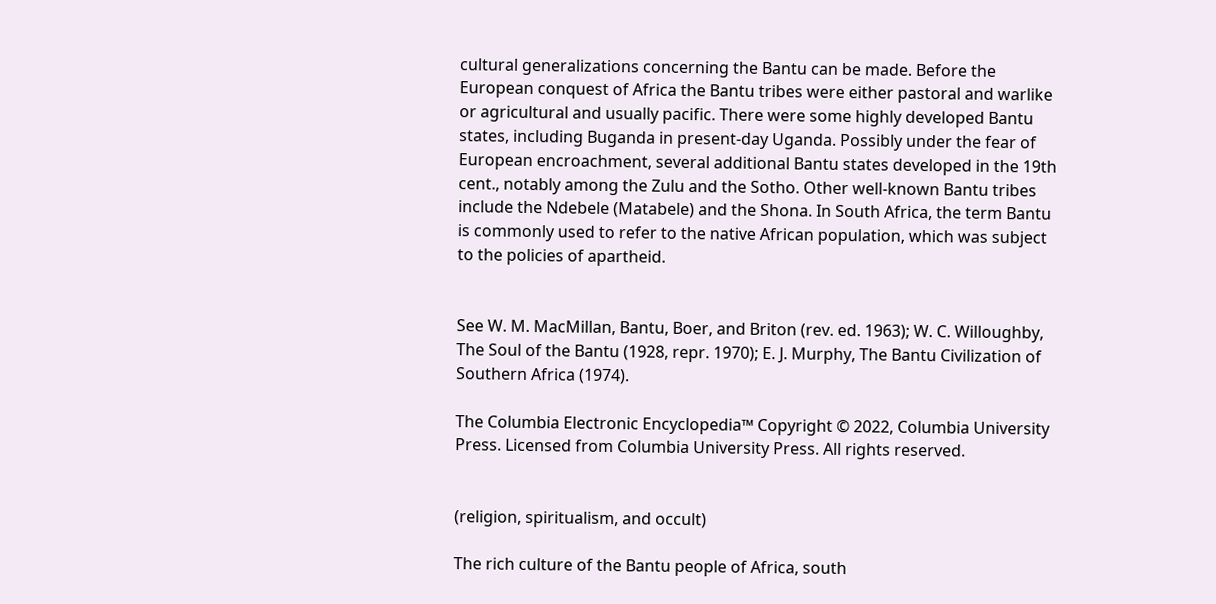cultural generalizations concerning the Bantu can be made. Before the European conquest of Africa the Bantu tribes were either pastoral and warlike or agricultural and usually pacific. There were some highly developed Bantu states, including Buganda in present-day Uganda. Possibly under the fear of European encroachment, several additional Bantu states developed in the 19th cent., notably among the Zulu and the Sotho. Other well-known Bantu tribes include the Ndebele (Matabele) and the Shona. In South Africa, the term Bantu is commonly used to refer to the native African population, which was subject to the policies of apartheid.


See W. M. MacMillan, Bantu, Boer, and Briton (rev. ed. 1963); W. C. Willoughby, The Soul of the Bantu (1928, repr. 1970); E. J. Murphy, The Bantu Civilization of Southern Africa (1974).

The Columbia Electronic Encyclopedia™ Copyright © 2022, Columbia University Press. Licensed from Columbia University Press. All rights reserved.


(religion, spiritualism, and occult)

The rich culture of the Bantu people of Africa, south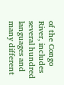of the Congo River, includes several hundred languages and many different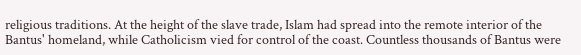religious traditions. At the height of the slave trade, Islam had spread into the remote interior of the Bantus' homeland, while Catholicism vied for control of the coast. Countless thousands of Bantus were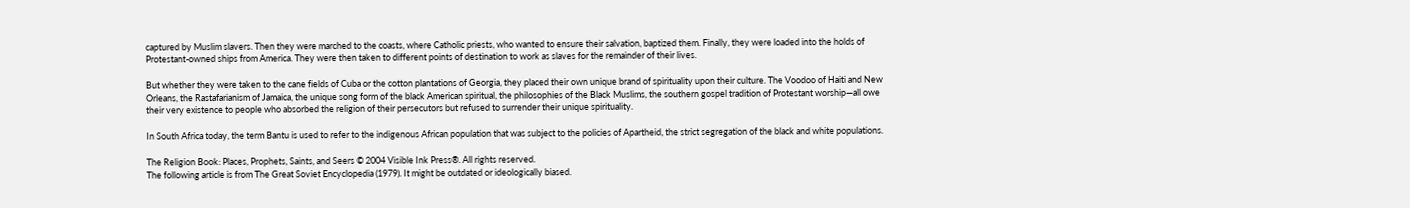captured by Muslim slavers. Then they were marched to the coasts, where Catholic priests, who wanted to ensure their salvation, baptized them. Finally, they were loaded into the holds of Protestant-owned ships from America. They were then taken to different points of destination to work as slaves for the remainder of their lives.

But whether they were taken to the cane fields of Cuba or the cotton plantations of Georgia, they placed their own unique brand of spirituality upon their culture. The Voodoo of Haiti and New Orleans, the Rastafarianism of Jamaica, the unique song form of the black American spiritual, the philosophies of the Black Muslims, the southern gospel tradition of Protestant worship—all owe their very existence to people who absorbed the religion of their persecutors but refused to surrender their unique spirituality.

In South Africa today, the term Bantu is used to refer to the indigenous African population that was subject to the policies of Apartheid, the strict segregation of the black and white populations.

The Religion Book: Places, Prophets, Saints, and Seers © 2004 Visible Ink Press®. All rights reserved.
The following article is from The Great Soviet Encyclopedia (1979). It might be outdated or ideologically biased.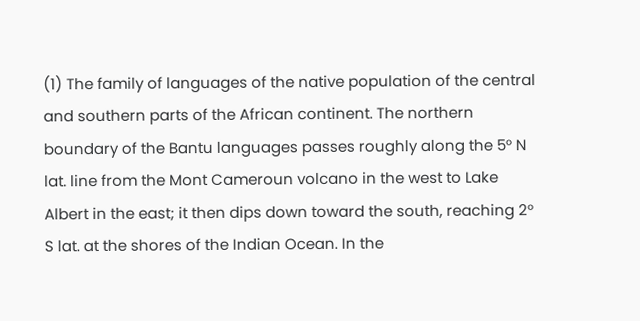(1) The family of languages of the native population of the central and southern parts of the African continent. The northern boundary of the Bantu languages passes roughly along the 5° N lat. line from the Mont Cameroun volcano in the west to Lake Albert in the east; it then dips down toward the south, reaching 2° S lat. at the shores of the Indian Ocean. In the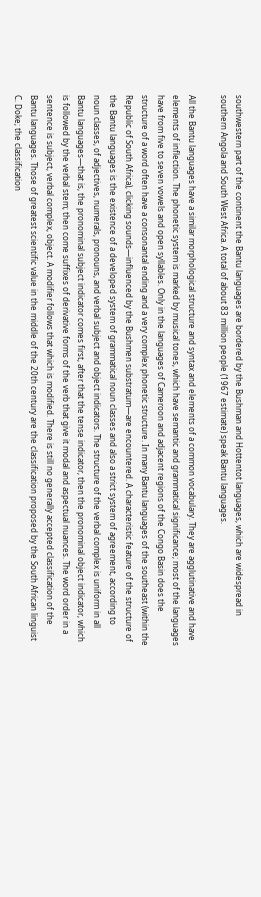southwestern part of the continent the Bantu languages are bordered by the Bushman and Hottentot languages, which are widespread in southern Angola and South West Africa. A total of about 83 million people (1967 estimate) speak Bantu languages.

All the Bantu languages have a similar morphological structure and syntax and elements of a common vocabulary. They are agglutinative and have elements of inflection. The phonetic system is marked by musical tones, which have semantic and grammatical significance; most of the languages have from five to seven vowels and open syllables. Only in the languages of Cameroon and adjacent regions of the Congo Basin does the structure of a word often have a consonantal ending and a very complex phonetic structure. In many Bantu languages of the southeast (within the Republic of South Africa), clicking sounds—influenced by the Bushmen substratum—are encountered. A characteristic feature of the structure of the Bantu languages is the existence of a developed system of grammatical noun classes and also a strict system of agreement, according to noun classes, of adjectives, numerals, pronouns, and verbal subject and object indicators. The structure of the verbal complex is uniform in all Bantu languages—that is, the pronominal subject indicator comes first, after that the tense indicator, then the pronominal object indicator, which is followed by the verbal stem; then come suffixes of derivative forms of the verb that give it modal and aspectual nuances. The word order in a sentence is subject, verbal complex, object. A modifier follows that which is modified. There is still no generally accepted classification of the Bantu languages. Those of greatest scientific value in the middle of the 20th century are the classification proposed by the South African linguist C. Doke; the classification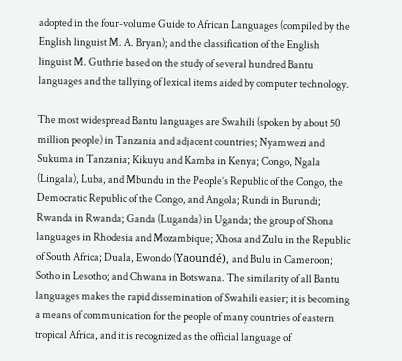adopted in the four-volume Guide to African Languages (compiled by the English linguist M. A. Bryan); and the classification of the English linguist M. Guthrie based on the study of several hundred Bantu languages and the tallying of lexical items aided by computer technology.

The most widespread Bantu languages are Swahili (spoken by about 50 million people) in Tanzania and adjacent countries; Nyamwezi and Sukuma in Tanzania; Kikuyu and Kamba in Kenya; Congo, Ngala (Lingala), Luba, and Mbundu in the People’s Republic of the Congo, the Democratic Republic of the Congo, and Angola; Rundi in Burundi; Rwanda in Rwanda; Ganda (Luganda) in Uganda; the group of Shona languages in Rhodesia and Mozambique; Xhosa and Zulu in the Republic of South Africa; Duala, Ewondo (Yaoundé), and Bulu in Cameroon; Sotho in Lesotho; and Chwana in Botswana. The similarity of all Bantu languages makes the rapid dissemination of Swahili easier; it is becoming a means of communication for the people of many countries of eastern tropical Africa, and it is recognized as the official language of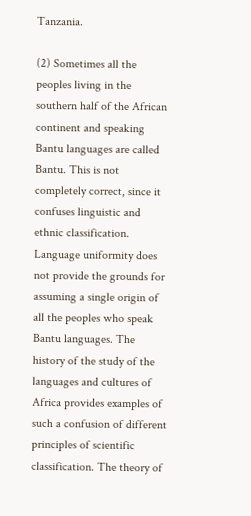Tanzania.

(2) Sometimes all the peoples living in the southern half of the African continent and speaking Bantu languages are called Bantu. This is not completely correct, since it confuses linguistic and ethnic classification. Language uniformity does not provide the grounds for assuming a single origin of all the peoples who speak Bantu languages. The history of the study of the languages and cultures of Africa provides examples of such a confusion of different principles of scientific classification. The theory of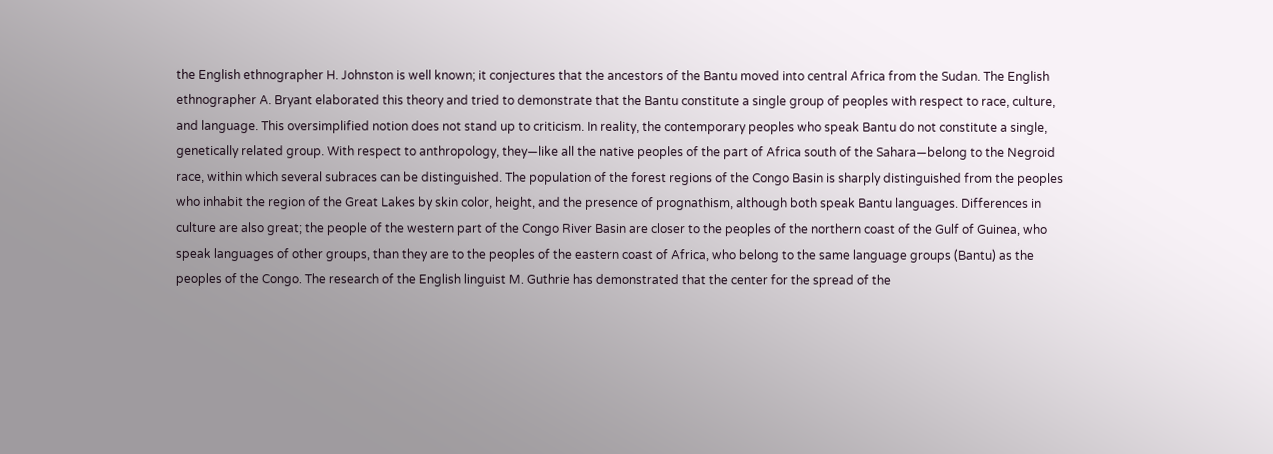the English ethnographer H. Johnston is well known; it conjectures that the ancestors of the Bantu moved into central Africa from the Sudan. The English ethnographer A. Bryant elaborated this theory and tried to demonstrate that the Bantu constitute a single group of peoples with respect to race, culture, and language. This oversimplified notion does not stand up to criticism. In reality, the contemporary peoples who speak Bantu do not constitute a single, genetically related group. With respect to anthropology, they—like all the native peoples of the part of Africa south of the Sahara—belong to the Negroid race, within which several subraces can be distinguished. The population of the forest regions of the Congo Basin is sharply distinguished from the peoples who inhabit the region of the Great Lakes by skin color, height, and the presence of prognathism, although both speak Bantu languages. Differences in culture are also great; the people of the western part of the Congo River Basin are closer to the peoples of the northern coast of the Gulf of Guinea, who speak languages of other groups, than they are to the peoples of the eastern coast of Africa, who belong to the same language groups (Bantu) as the peoples of the Congo. The research of the English linguist M. Guthrie has demonstrated that the center for the spread of the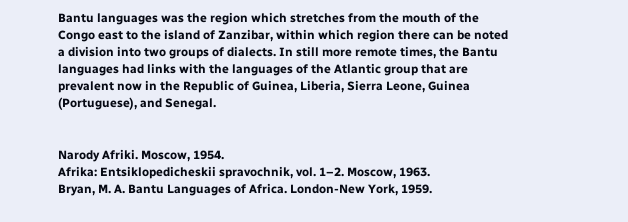Bantu languages was the region which stretches from the mouth of the Congo east to the island of Zanzibar, within which region there can be noted a division into two groups of dialects. In still more remote times, the Bantu languages had links with the languages of the Atlantic group that are prevalent now in the Republic of Guinea, Liberia, Sierra Leone, Guinea (Portuguese), and Senegal.


Narody Afriki. Moscow, 1954.
Afrika: Entsiklopedicheskii spravochnik, vol. 1–2. Moscow, 1963.
Bryan, M. A. Bantu Languages of Africa. London-New York, 1959.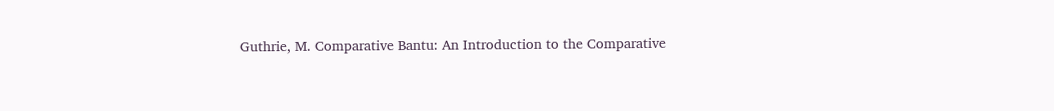Guthrie, M. Comparative Bantu: An Introduction to the Comparative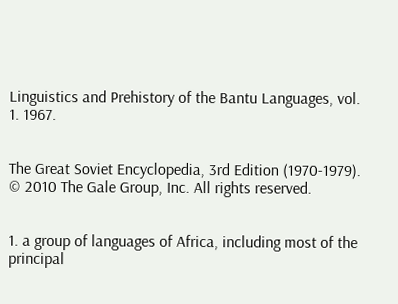Linguistics and Prehistory of the Bantu Languages, vol. 1. 1967.


The Great Soviet Encyclopedia, 3rd Edition (1970-1979). © 2010 The Gale Group, Inc. All rights reserved.


1. a group of languages of Africa, including most of the principal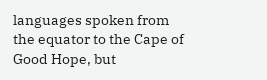languages spoken from the equator to the Cape of Good Hope, but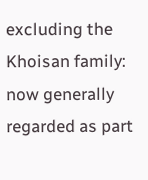excluding the Khoisan family: now generally regarded as part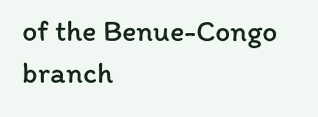of the Benue-Congo branch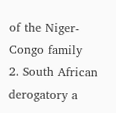of the Niger-Congo family
2. South African derogatory a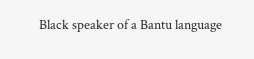Black speaker of a Bantu language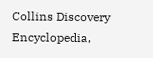Collins Discovery Encyclopedia,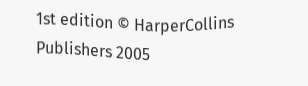1st edition © HarperCollins Publishers 2005